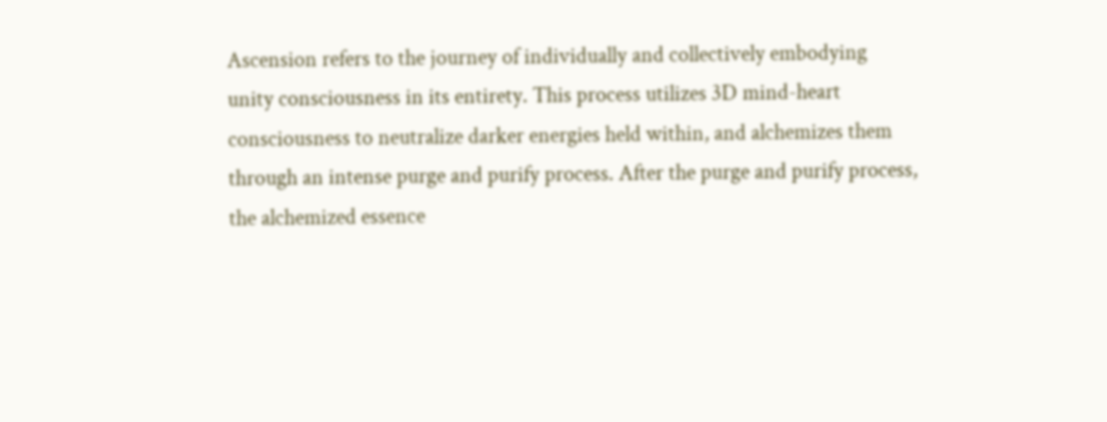Ascension refers to the journey of individually and collectively embodying unity consciousness in its entirety. This process utilizes 3D mind-heart consciousness to neutralize darker energies held within, and alchemizes them through an intense purge and purify process. After the purge and purify process, the alchemized essence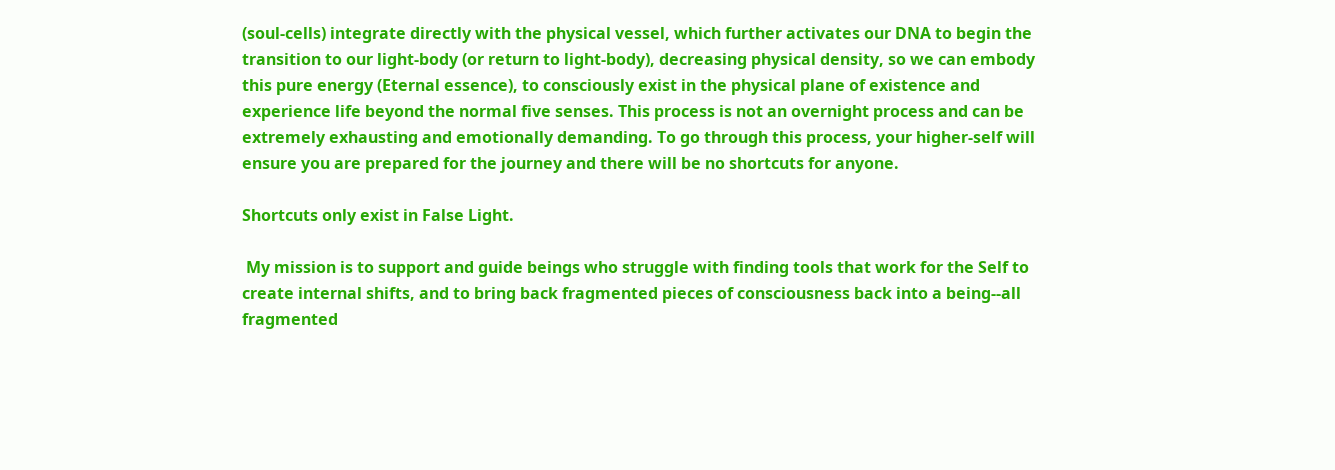(soul-cells) integrate directly with the physical vessel, which further activates our DNA to begin the transition to our light-body (or return to light-body), decreasing physical density, so we can embody this pure energy (Eternal essence), to consciously exist in the physical plane of existence and experience life beyond the normal five senses. This process is not an overnight process and can be extremely exhausting and emotionally demanding. To go through this process, your higher-self will ensure you are prepared for the journey and there will be no shortcuts for anyone.

Shortcuts only exist in False Light.

 My mission is to support and guide beings who struggle with finding tools that work for the Self to create internal shifts, and to bring back fragmented pieces of consciousness back into a being--all fragmented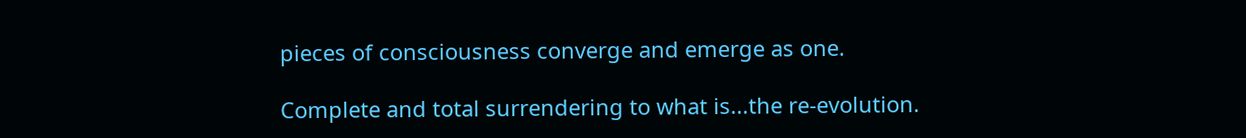pieces of consciousness converge and emerge as one.

Complete and total surrendering to what is...the re-evolution.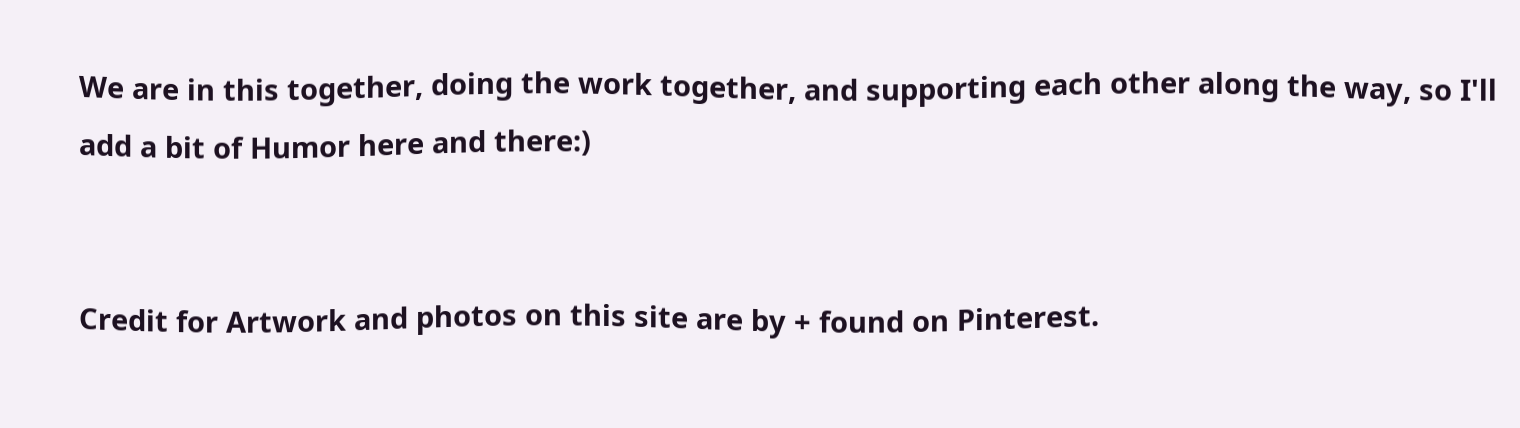We are in this together, doing the work together, and supporting each other along the way, so I'll add a bit of Humor here and there:)


Credit for Artwork and photos on this site are by + found on Pinterest.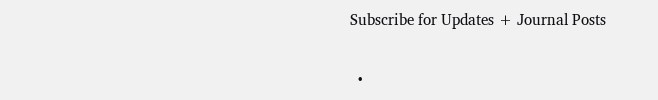Subscribe for Updates + Journal Posts

  •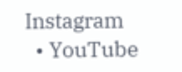Instagram
  • YouTube